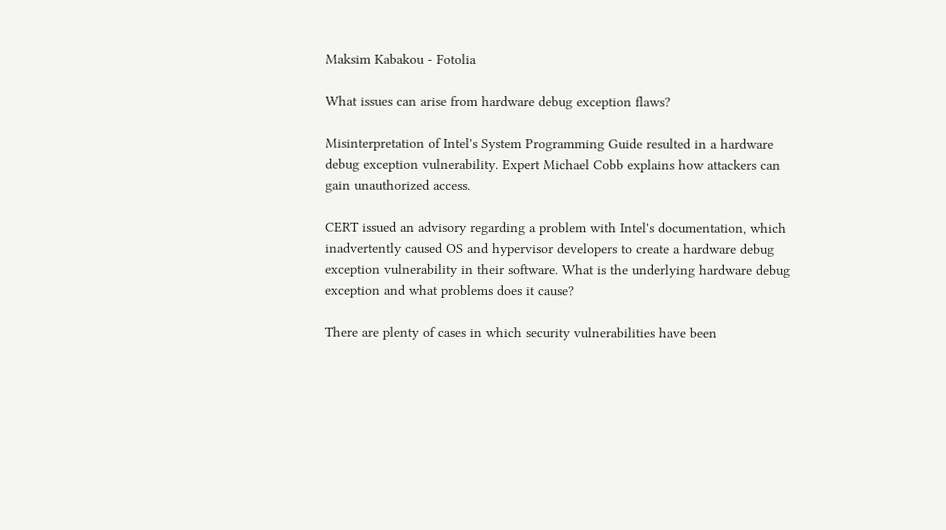Maksim Kabakou - Fotolia

What issues can arise from hardware debug exception flaws?

Misinterpretation of Intel's System Programming Guide resulted in a hardware debug exception vulnerability. Expert Michael Cobb explains how attackers can gain unauthorized access.

CERT issued an advisory regarding a problem with Intel's documentation, which inadvertently caused OS and hypervisor developers to create a hardware debug exception vulnerability in their software. What is the underlying hardware debug exception and what problems does it cause?

There are plenty of cases in which security vulnerabilities have been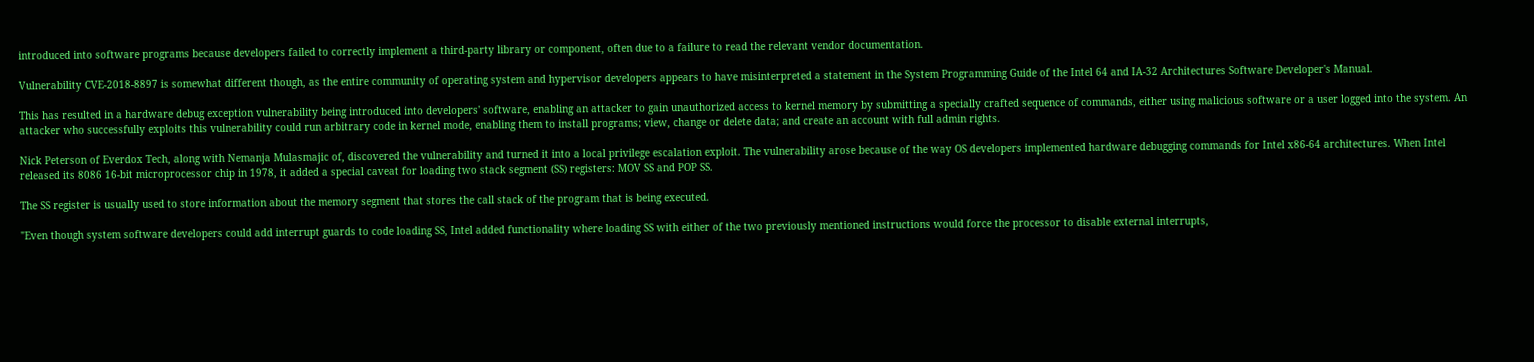introduced into software programs because developers failed to correctly implement a third-party library or component, often due to a failure to read the relevant vendor documentation.

Vulnerability CVE-2018-8897 is somewhat different though, as the entire community of operating system and hypervisor developers appears to have misinterpreted a statement in the System Programming Guide of the Intel 64 and IA-32 Architectures Software Developer's Manual.

This has resulted in a hardware debug exception vulnerability being introduced into developers' software, enabling an attacker to gain unauthorized access to kernel memory by submitting a specially crafted sequence of commands, either using malicious software or a user logged into the system. An attacker who successfully exploits this vulnerability could run arbitrary code in kernel mode, enabling them to install programs; view, change or delete data; and create an account with full admin rights.

Nick Peterson of Everdox Tech, along with Nemanja Mulasmajic of, discovered the vulnerability and turned it into a local privilege escalation exploit. The vulnerability arose because of the way OS developers implemented hardware debugging commands for Intel x86-64 architectures. When Intel released its 8086 16-bit microprocessor chip in 1978, it added a special caveat for loading two stack segment (SS) registers: MOV SS and POP SS.

The SS register is usually used to store information about the memory segment that stores the call stack of the program that is being executed.

"Even though system software developers could add interrupt guards to code loading SS, Intel added functionality where loading SS with either of the two previously mentioned instructions would force the processor to disable external interrupts,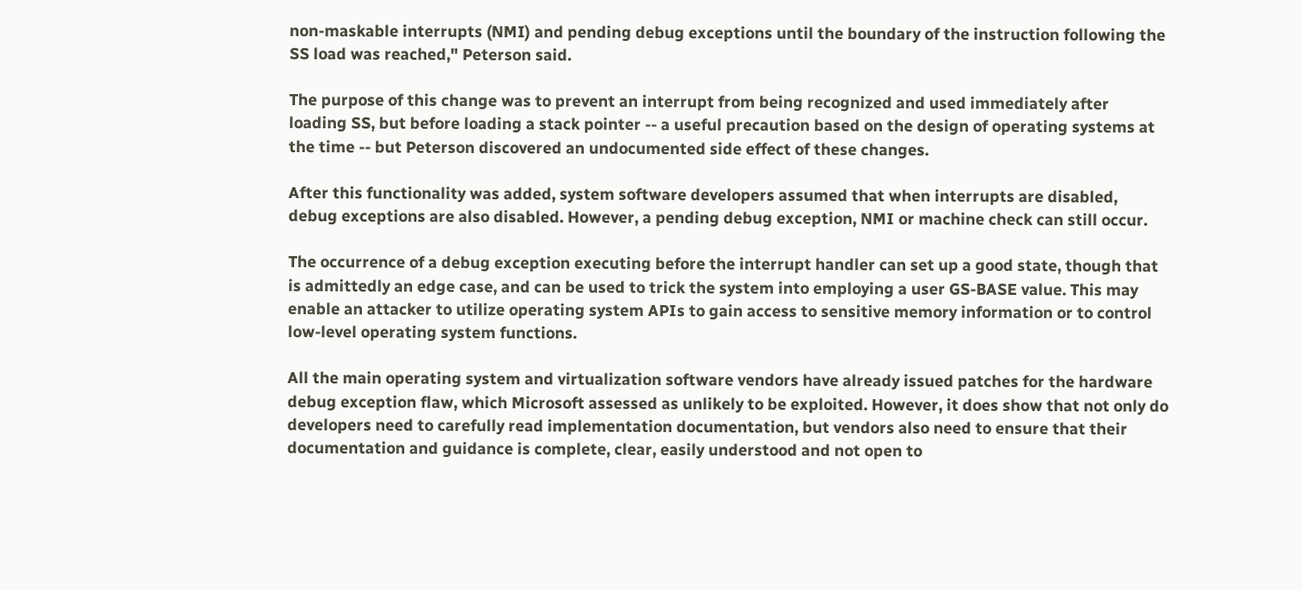non-maskable interrupts (NMI) and pending debug exceptions until the boundary of the instruction following the SS load was reached," Peterson said.

The purpose of this change was to prevent an interrupt from being recognized and used immediately after loading SS, but before loading a stack pointer -- a useful precaution based on the design of operating systems at the time -- but Peterson discovered an undocumented side effect of these changes.

After this functionality was added, system software developers assumed that when interrupts are disabled, debug exceptions are also disabled. However, a pending debug exception, NMI or machine check can still occur.

The occurrence of a debug exception executing before the interrupt handler can set up a good state, though that is admittedly an edge case, and can be used to trick the system into employing a user GS-BASE value. This may enable an attacker to utilize operating system APIs to gain access to sensitive memory information or to control low-level operating system functions.

All the main operating system and virtualization software vendors have already issued patches for the hardware debug exception flaw, which Microsoft assessed as unlikely to be exploited. However, it does show that not only do developers need to carefully read implementation documentation, but vendors also need to ensure that their documentation and guidance is complete, clear, easily understood and not open to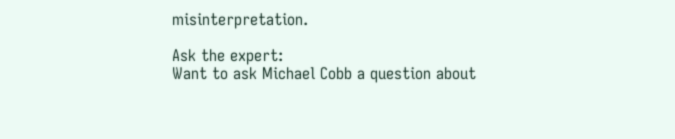misinterpretation.

Ask the expert:
Want to ask Michael Cobb a question about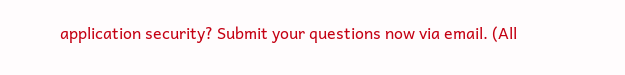application security? Submit your questions now via email. (All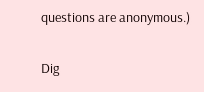questions are anonymous.)

Dig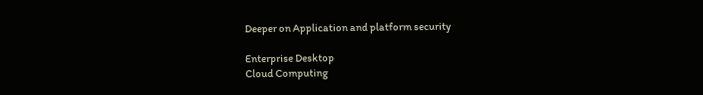Deeper on Application and platform security

Enterprise Desktop
Cloud Computing